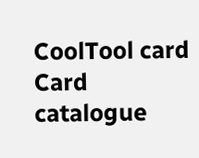CoolTool card
Card catalogue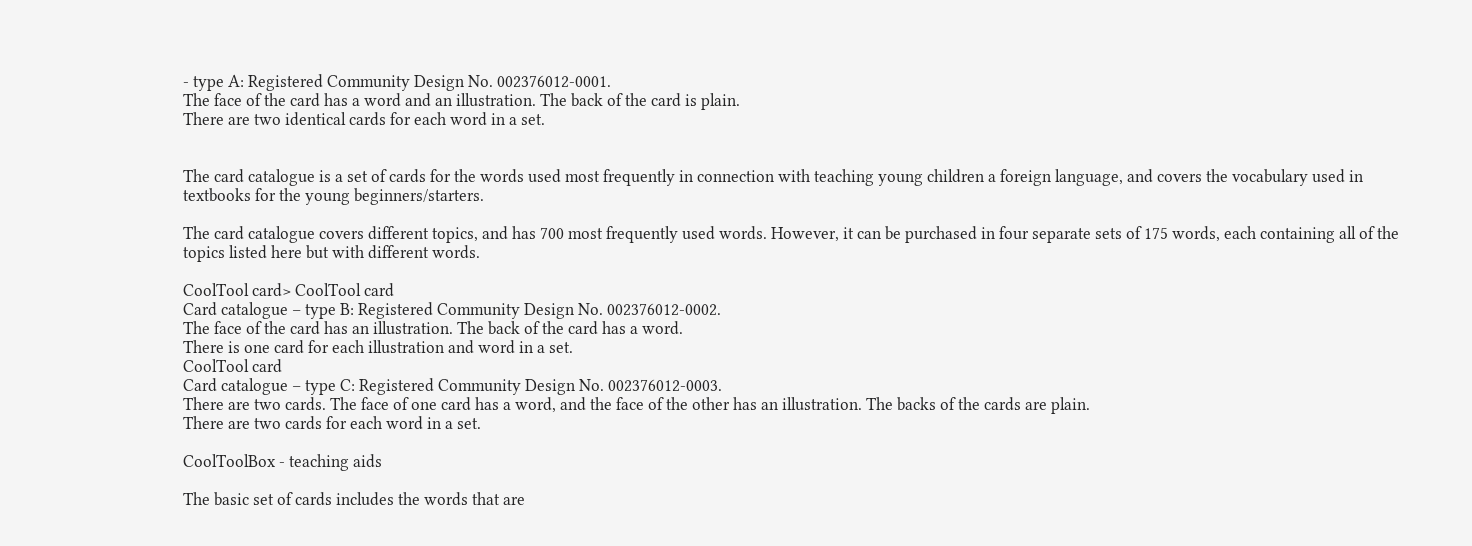- type A: Registered Community Design No. 002376012-0001.
The face of the card has a word and an illustration. The back of the card is plain.
There are two identical cards for each word in a set.


The card catalogue is a set of cards for the words used most frequently in connection with teaching young children a foreign language, and covers the vocabulary used in textbooks for the young beginners/starters.

The card catalogue covers different topics, and has 700 most frequently used words. However, it can be purchased in four separate sets of 175 words, each containing all of the topics listed here but with different words.

CoolTool card> CoolTool card
Card catalogue – type B: Registered Community Design No. 002376012-0002.
The face of the card has an illustration. The back of the card has a word.
There is one card for each illustration and word in a set.
CoolTool card
Card catalogue – type C: Registered Community Design No. 002376012-0003.
There are two cards. The face of one card has a word, and the face of the other has an illustration. The backs of the cards are plain.
There are two cards for each word in a set.

CoolToolBox - teaching aids

The basic set of cards includes the words that are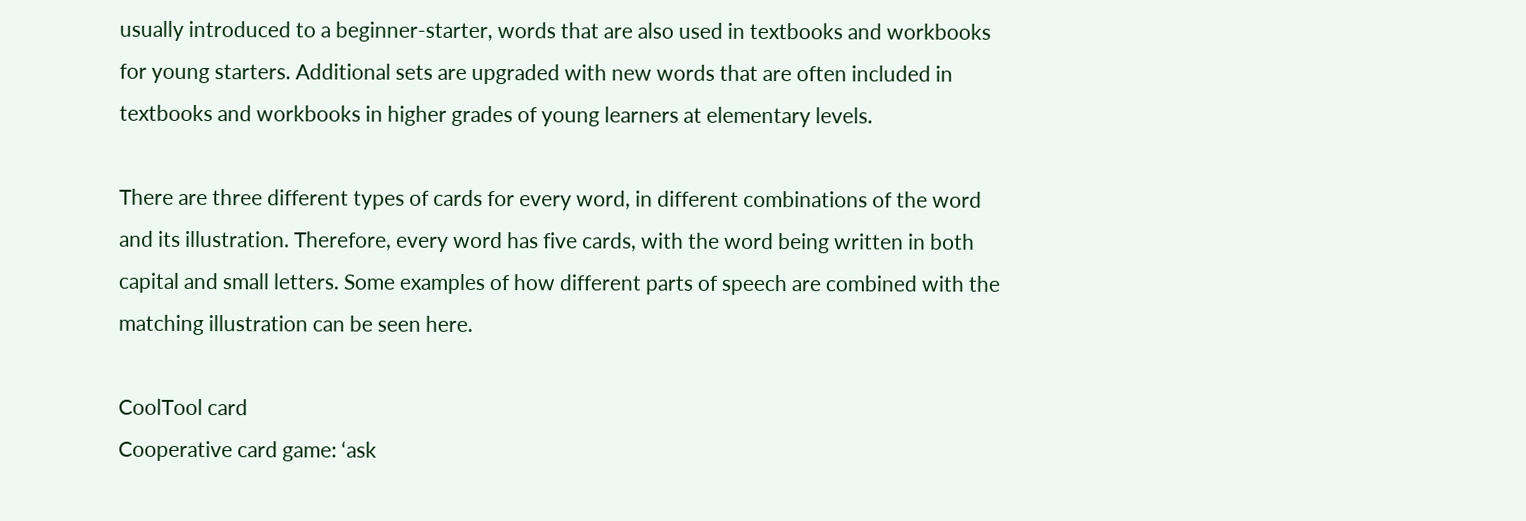usually introduced to a beginner-starter, words that are also used in textbooks and workbooks for young starters. Additional sets are upgraded with new words that are often included in textbooks and workbooks in higher grades of young learners at elementary levels.

There are three different types of cards for every word, in different combinations of the word and its illustration. Therefore, every word has five cards, with the word being written in both capital and small letters. Some examples of how different parts of speech are combined with the matching illustration can be seen here.

CoolTool card
Cooperative card game: ‘ask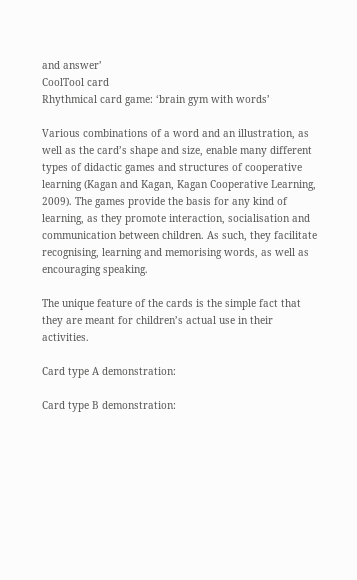and answer’
CoolTool card
Rhythmical card game: ‘brain gym with words’

Various combinations of a word and an illustration, as well as the card’s shape and size, enable many different types of didactic games and structures of cooperative learning (Kagan and Kagan, Kagan Cooperative Learning, 2009). The games provide the basis for any kind of learning, as they promote interaction, socialisation and communication between children. As such, they facilitate recognising, learning and memorising words, as well as encouraging speaking.

The unique feature of the cards is the simple fact that they are meant for children’s actual use in their activities.

Card type A demonstration:

Card type B demonstration: